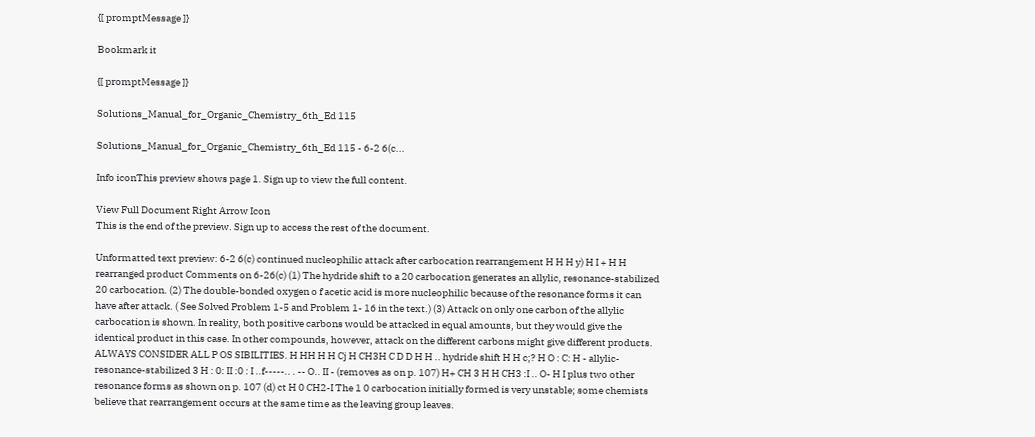{[ promptMessage ]}

Bookmark it

{[ promptMessage ]}

Solutions_Manual_for_Organic_Chemistry_6th_Ed 115

Solutions_Manual_for_Organic_Chemistry_6th_Ed 115 - 6-2 6(c...

Info iconThis preview shows page 1. Sign up to view the full content.

View Full Document Right Arrow Icon
This is the end of the preview. Sign up to access the rest of the document.

Unformatted text preview: 6-2 6(c) continued nucleophilic attack after carbocation rearrangement H H H y) H I + H H rearranged product Comments on 6-26(c) (1) The hydride shift to a 20 carbocation generates an allylic, resonance-stabilized 20 carbocation. (2) The double-bonded oxygen o f acetic acid is more nucleophilic because of the resonance forms it can have after attack. ( See Solved Problem 1-5 and Problem 1- 16 in the text.) (3) Attack on only one carbon of the allylic carbocation is shown. In reality, both positive carbons would be attacked in equal amounts, but they would give the identical product in this case. In other compounds, however, attack on the different carbons might give different products. ALWAYS CONSIDER ALL P OS SIBILITIES. H HH H H Cj H CH3H C D D H H .. hydride shift H H c;? H O : C: H - allylic-resonance-stabilized 3 H : 0: II :0 : I ..f-----.. . -- O.. II - (removes as on p. 107) H+ CH 3 H H CH3 :I .. O- H I plus two other resonance forms as shown on p. 107 (d) ct H 0 CH2-I The 1 0 carbocation initially formed is very unstable; some chemists believe that rearrangement occurs at the same time as the leaving group leaves.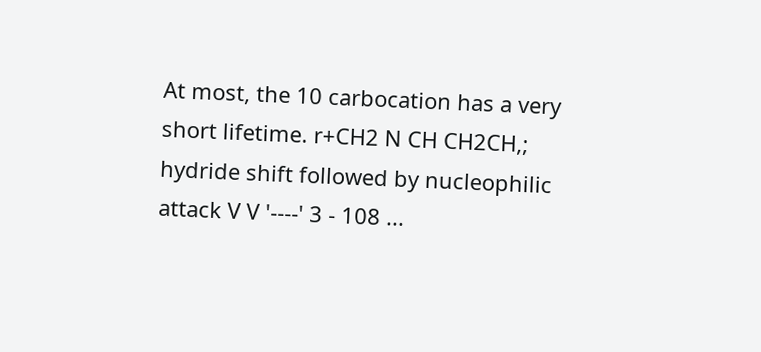At most, the 10 carbocation has a very short lifetime. r+CH2 N CH CH2CH,; hydride shift followed by nucleophilic attack V V '----' 3 - 108 ...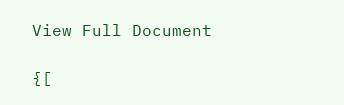View Full Document

{[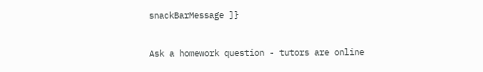snackBarMessage ]}

Ask a homework question - tutors are online